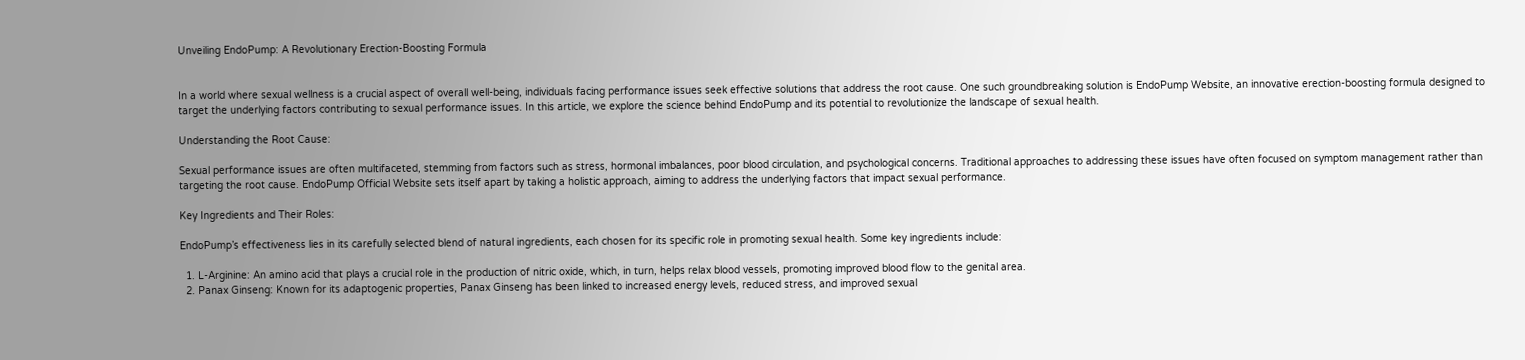Unveiling EndoPump: A Revolutionary Erection-Boosting Formula


In a world where sexual wellness is a crucial aspect of overall well-being, individuals facing performance issues seek effective solutions that address the root cause. One such groundbreaking solution is EndoPump Website, an innovative erection-boosting formula designed to target the underlying factors contributing to sexual performance issues. In this article, we explore the science behind EndoPump and its potential to revolutionize the landscape of sexual health.

Understanding the Root Cause:

Sexual performance issues are often multifaceted, stemming from factors such as stress, hormonal imbalances, poor blood circulation, and psychological concerns. Traditional approaches to addressing these issues have often focused on symptom management rather than targeting the root cause. EndoPump Official Website sets itself apart by taking a holistic approach, aiming to address the underlying factors that impact sexual performance.

Key Ingredients and Their Roles:

EndoPump’s effectiveness lies in its carefully selected blend of natural ingredients, each chosen for its specific role in promoting sexual health. Some key ingredients include:

  1. L-Arginine: An amino acid that plays a crucial role in the production of nitric oxide, which, in turn, helps relax blood vessels, promoting improved blood flow to the genital area.
  2. Panax Ginseng: Known for its adaptogenic properties, Panax Ginseng has been linked to increased energy levels, reduced stress, and improved sexual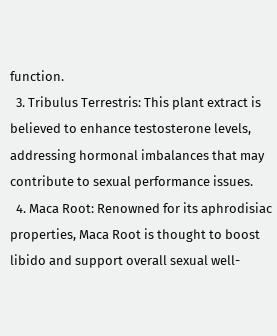function.
  3. Tribulus Terrestris: This plant extract is believed to enhance testosterone levels, addressing hormonal imbalances that may contribute to sexual performance issues.
  4. Maca Root: Renowned for its aphrodisiac properties, Maca Root is thought to boost libido and support overall sexual well-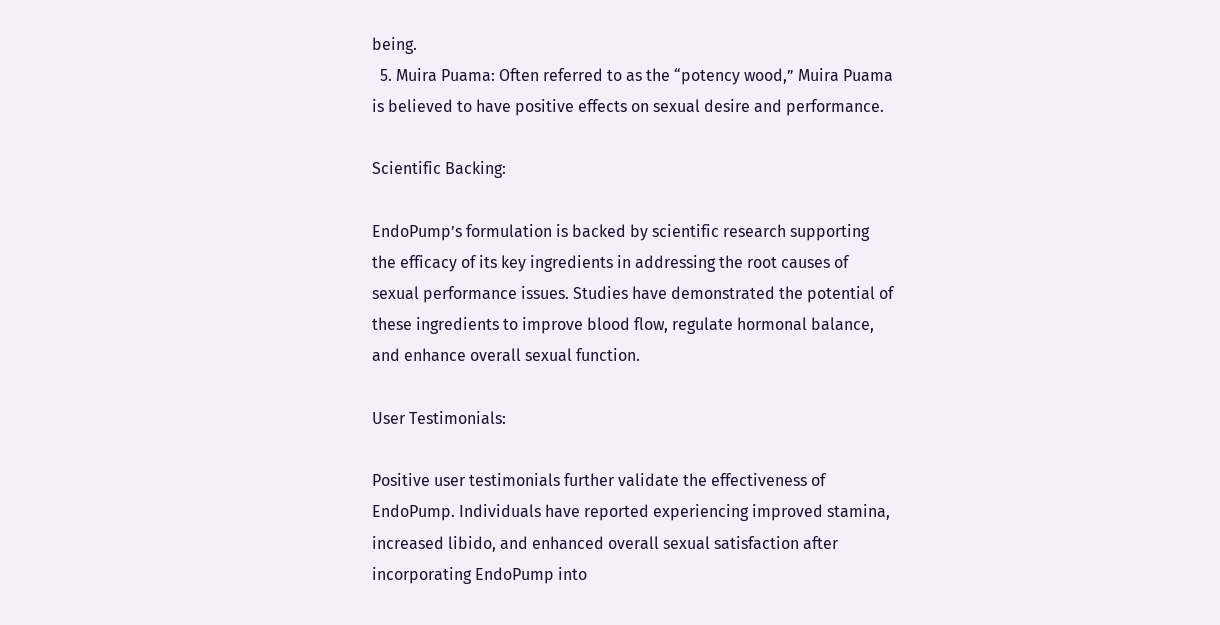being.
  5. Muira Puama: Often referred to as the “potency wood,” Muira Puama is believed to have positive effects on sexual desire and performance.

Scientific Backing:

EndoPump’s formulation is backed by scientific research supporting the efficacy of its key ingredients in addressing the root causes of sexual performance issues. Studies have demonstrated the potential of these ingredients to improve blood flow, regulate hormonal balance, and enhance overall sexual function.

User Testimonials:

Positive user testimonials further validate the effectiveness of EndoPump. Individuals have reported experiencing improved stamina, increased libido, and enhanced overall sexual satisfaction after incorporating EndoPump into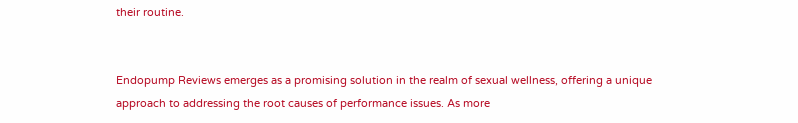their routine.


Endopump Reviews emerges as a promising solution in the realm of sexual wellness, offering a unique approach to addressing the root causes of performance issues. As more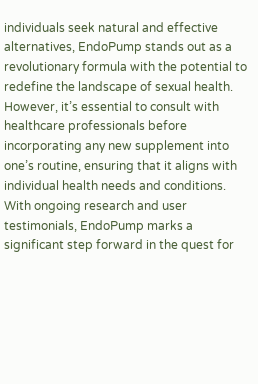individuals seek natural and effective alternatives, EndoPump stands out as a revolutionary formula with the potential to redefine the landscape of sexual health. However, it’s essential to consult with healthcare professionals before incorporating any new supplement into one’s routine, ensuring that it aligns with individual health needs and conditions. With ongoing research and user testimonials, EndoPump marks a significant step forward in the quest for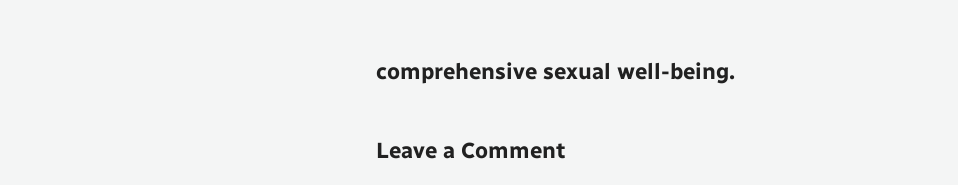comprehensive sexual well-being.

Leave a Comment